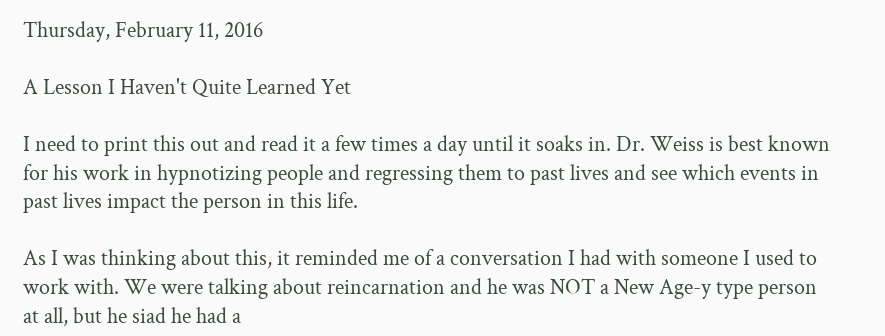Thursday, February 11, 2016

A Lesson I Haven't Quite Learned Yet

I need to print this out and read it a few times a day until it soaks in. Dr. Weiss is best known for his work in hypnotizing people and regressing them to past lives and see which events in past lives impact the person in this life.

As I was thinking about this, it reminded me of a conversation I had with someone I used to work with. We were talking about reincarnation and he was NOT a New Age-y type person at all, but he siad he had a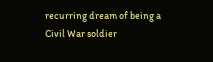recurring dream of being a Civil War soldier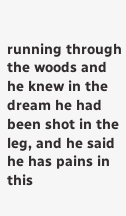running through the woods and he knew in the dream he had been shot in the leg, and he said he has pains in this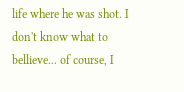life where he was shot. I don't know what to bellieve... of course, I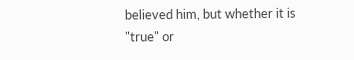believed him, but whether it is "true" or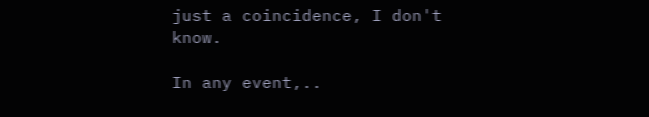just a coincidence, I don't know.

In any event,..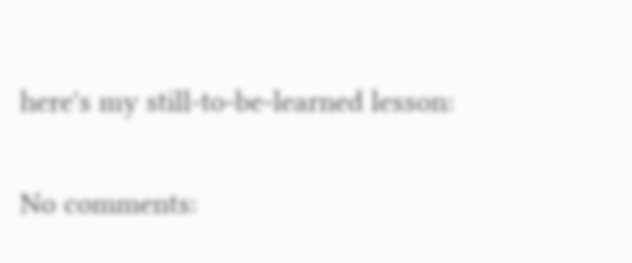here's my still-to-be-learned lesson:

No comments: